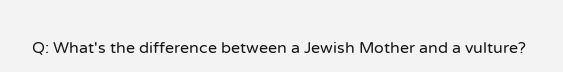Q: What's the difference between a Jewish Mother and a vulture?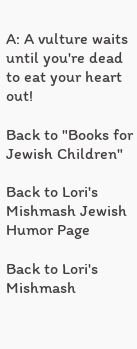A: A vulture waits until you're dead to eat your heart out!

Back to "Books for Jewish Children"

Back to Lori's Mishmash Jewish Humor Page

Back to Lori's Mishmash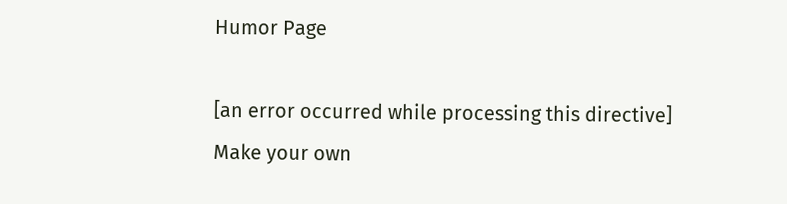Humor Page

[an error occurred while processing this directive]
Make your own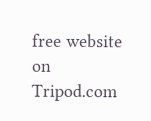free website on Tripod.com